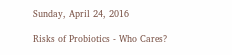Sunday, April 24, 2016

Risks of Probiotics - Who Cares?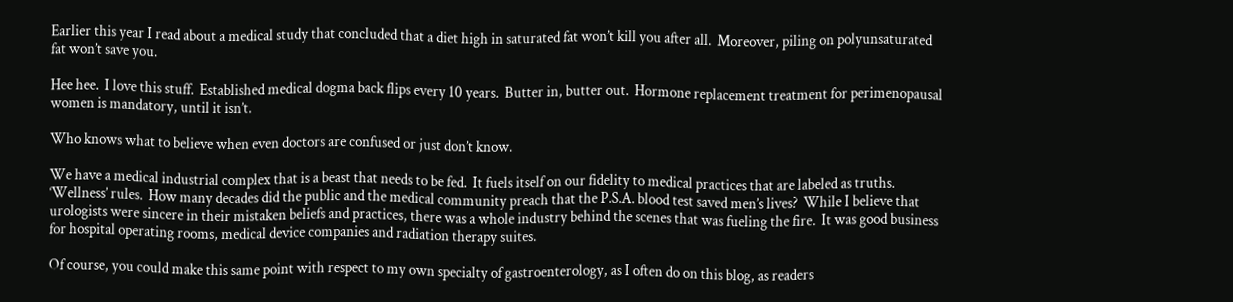Earlier this year I read about a medical study that concluded that a diet high in saturated fat won’t kill you after all.  Moreover, piling on polyunsaturated fat won’t save you.

Hee hee.  I love this stuff.  Established medical dogma back flips every 10 years.  Butter in, butter out.  Hormone replacement treatment for perimenopausal women is mandatory, until it isn’t.

Who knows what to believe when even doctors are confused or just don’t know.

We have a medical industrial complex that is a beast that needs to be fed.  It fuels itself on our fidelity to medical practices that are labeled as truths.  ‘Wellness’ rules.  How many decades did the public and the medical community preach that the P.S.A. blood test saved men’s lives?  While I believe that urologists were sincere in their mistaken beliefs and practices, there was a whole industry behind the scenes that was fueling the fire.  It was good business for hospital operating rooms, medical device companies and radiation therapy suites.

Of course, you could make this same point with respect to my own specialty of gastroenterology, as I often do on this blog, as readers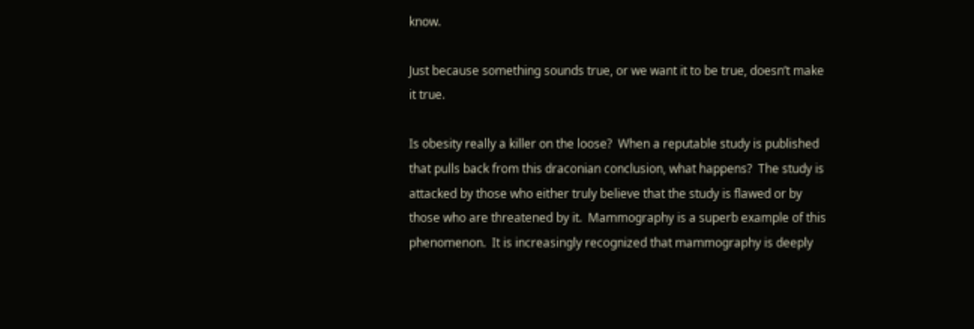know.

Just because something sounds true, or we want it to be true, doesn’t make it true.

Is obesity really a killer on the loose?  When a reputable study is published that pulls back from this draconian conclusion, what happens?  The study is attacked by those who either truly believe that the study is flawed or by those who are threatened by it.  Mammography is a superb example of this phenomenon.  It is increasingly recognized that mammography is deeply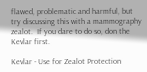flawed, problematic and harmful, but try discussing this with a mammography zealot.  If you dare to do so, don the Kevlar first.

Kevlar - Use for Zealot Protection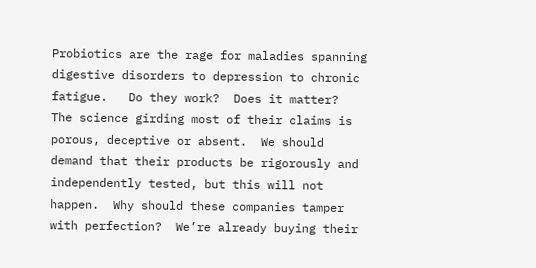Probiotics are the rage for maladies spanning digestive disorders to depression to chronic fatigue.   Do they work?  Does it matter?   The science girding most of their claims is porous, deceptive or absent.  We should demand that their products be rigorously and independently tested, but this will not happen.  Why should these companies tamper with perfection?  We’re already buying their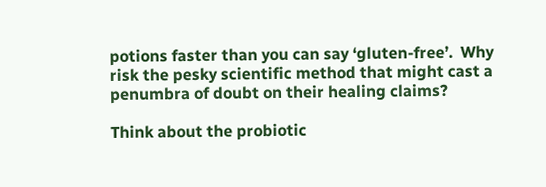potions faster than you can say ‘gluten-free’.  Why risk the pesky scientific method that might cast a penumbra of doubt on their healing claims?

Think about the probiotic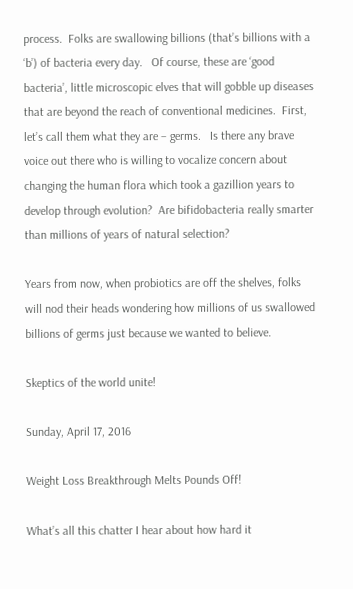process.  Folks are swallowing billions (that’s billions with a ‘b’) of bacteria every day.   Of course, these are ‘good bacteria’, little microscopic elves that will gobble up diseases that are beyond the reach of conventional medicines.  First, let’s call them what they are – germs.   Is there any brave voice out there who is willing to vocalize concern about changing the human flora which took a gazillion years to develop through evolution?  Are bifidobacteria really smarter than millions of years of natural selection?

Years from now, when probiotics are off the shelves, folks will nod their heads wondering how millions of us swallowed billions of germs just because we wanted to believe.

Skeptics of the world unite!

Sunday, April 17, 2016

Weight Loss Breakthrough Melts Pounds Off!

What’s all this chatter I hear about how hard it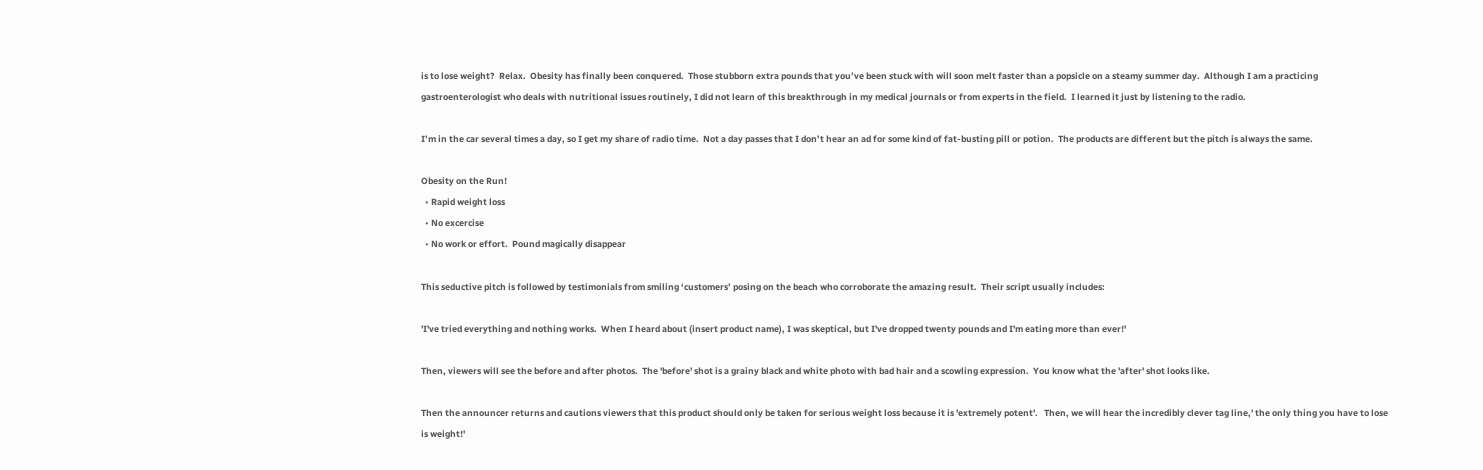is to lose weight?  Relax.  Obesity has finally been conquered.  Those stubborn extra pounds that you’ve been stuck with will soon melt faster than a popsicle on a steamy summer day.  Although I am a practicing gastroenterologist who deals with nutritional issues routinely, I did not learn of this breakthrough in my medical journals or from experts in the field.  I learned it just by listening to the radio.

I’m in the car several times a day, so I get my share of radio time.  Not a day passes that I don’t hear an ad for some kind of fat-busting pill or potion.  The products are different but the pitch is always the same.

Obesity on the Run!
  • Rapid weight loss
  • No excercise
  • No work or effort.  Pound magically disappear

This seductive pitch is followed by testimonials from smiling ‘customers’ posing on the beach who corroborate the amazing result.  Their script usually includes:

'I've tried everything and nothing works.  When I heard about (insert product name), I was skeptical, but I've dropped twenty pounds and I'm eating more than ever!'

Then, viewers will see the before and after photos.  The 'before' shot is a grainy black and white photo with bad hair and a scowling expression.  You know what the 'after' shot looks like.

Then the announcer returns and cautions viewers that this product should only be taken for serious weight loss because it is 'extremely potent'.   Then, we will hear the incredibly clever tag line,' the only thing you have to lose is weight!'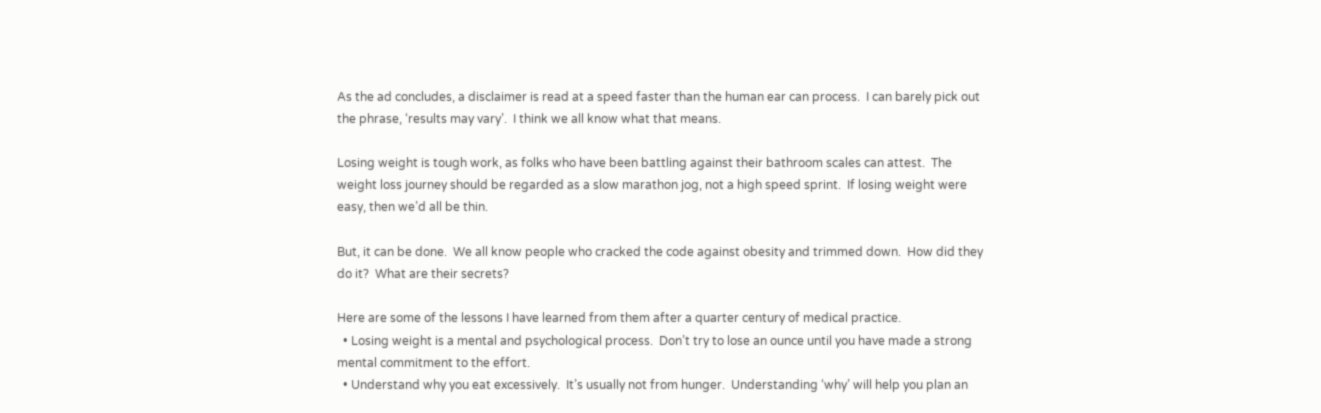As the ad concludes, a disclaimer is read at a speed faster than the human ear can process.  I can barely pick out the phrase, ‘results may vary’.  I think we all know what that means.

Losing weight is tough work, as folks who have been battling against their bathroom scales can attest.  The weight loss journey should be regarded as a slow marathon jog, not a high speed sprint.  If losing weight were easy, then we’d all be thin.

But, it can be done.  We all know people who cracked the code against obesity and trimmed down.  How did they do it?  What are their secrets?

Here are some of the lessons I have learned from them after a quarter century of medical practice.
  • Losing weight is a mental and psychological process.  Don’t try to lose an ounce until you have made a strong mental commitment to the effort.
  • Understand why you eat excessively.  It’s usually not from hunger.  Understanding ‘why’ will help you plan an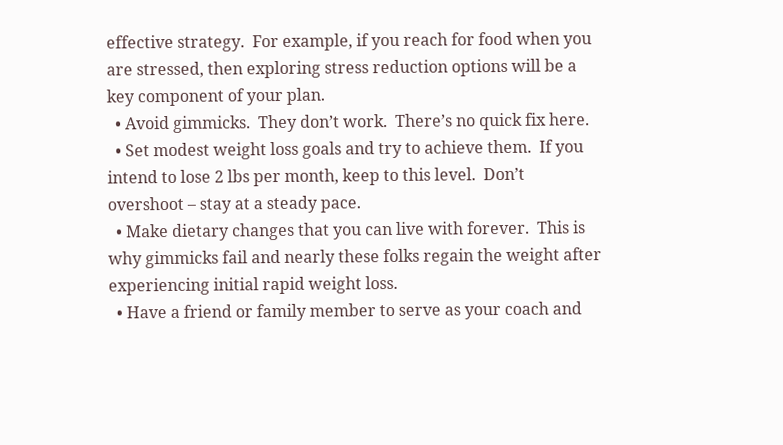effective strategy.  For example, if you reach for food when you are stressed, then exploring stress reduction options will be a key component of your plan.
  • Avoid gimmicks.  They don’t work.  There’s no quick fix here.
  • Set modest weight loss goals and try to achieve them.  If you intend to lose 2 lbs per month, keep to this level.  Don’t overshoot – stay at a steady pace.
  • Make dietary changes that you can live with forever.  This is why gimmicks fail and nearly these folks regain the weight after experiencing initial rapid weight loss.
  • Have a friend or family member to serve as your coach and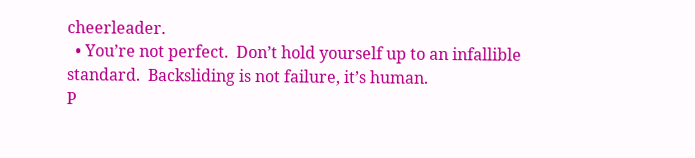cheerleader.
  • You’re not perfect.  Don’t hold yourself up to an infallible standard.  Backsliding is not failure, it’s human.
P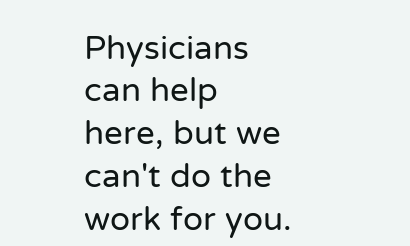Physicians can help here, but we can't do the work for you.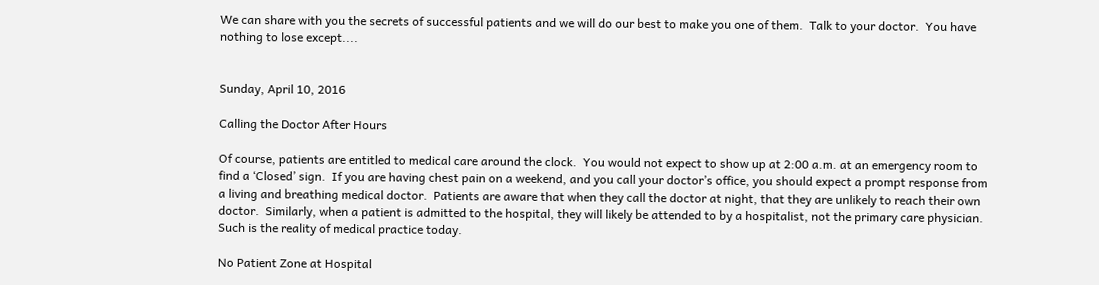We can share with you the secrets of successful patients and we will do our best to make you one of them.  Talk to your doctor.  You have nothing to lose except....


Sunday, April 10, 2016

Calling the Doctor After Hours

Of course, patients are entitled to medical care around the clock.  You would not expect to show up at 2:00 a.m. at an emergency room to find a ‘Closed’ sign.  If you are having chest pain on a weekend, and you call your doctor’s office, you should expect a prompt response from a living and breathing medical doctor.  Patients are aware that when they call the doctor at night, that they are unlikely to reach their own doctor.  Similarly, when a patient is admitted to the hospital, they will likely be attended to by a hospitalist, not the primary care physician.  Such is the reality of medical practice today.

No Patient Zone at Hospital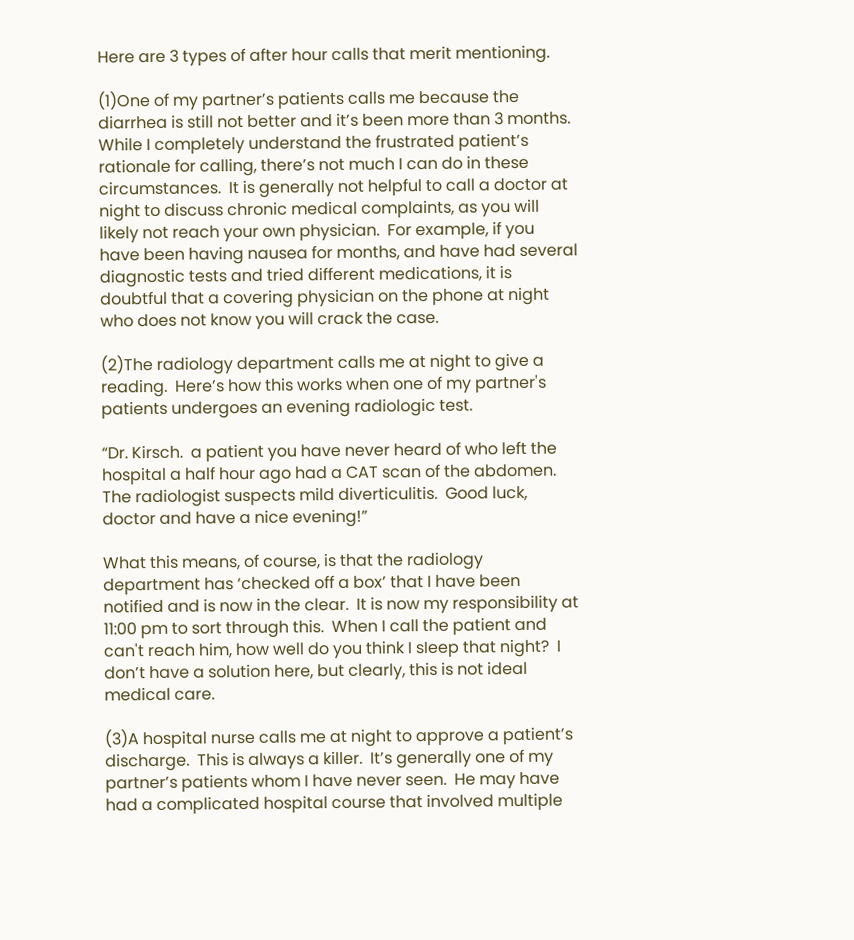Here are 3 types of after hour calls that merit mentioning.

(1)One of my partner’s patients calls me because the diarrhea is still not better and it’s been more than 3 months.  While I completely understand the frustrated patient’s rationale for calling, there’s not much I can do in these circumstances.  It is generally not helpful to call a doctor at night to discuss chronic medical complaints, as you will likely not reach your own physician.  For example, if you have been having nausea for months, and have had several diagnostic tests and tried different medications, it is doubtful that a covering physician on the phone at night who does not know you will crack the case.

(2)The radiology department calls me at night to give a reading.  Here’s how this works when one of my partner's patients undergoes an evening radiologic test.

“Dr. Kirsch.  a patient you have never heard of who left the hospital a half hour ago had a CAT scan of the abdomen.  The radiologist suspects mild diverticulitis.  Good luck, doctor and have a nice evening!”

What this means, of course, is that the radiology department has ‘checked off a box’ that I have been notified and is now in the clear.  It is now my responsibility at 11:00 pm to sort through this.  When I call the patient and can't reach him, how well do you think I sIeep that night?  I don’t have a solution here, but clearly, this is not ideal medical care.

(3)A hospital nurse calls me at night to approve a patient’s discharge.  This is always a killer.  It’s generally one of my partner’s patients whom I have never seen.  He may have had a complicated hospital course that involved multiple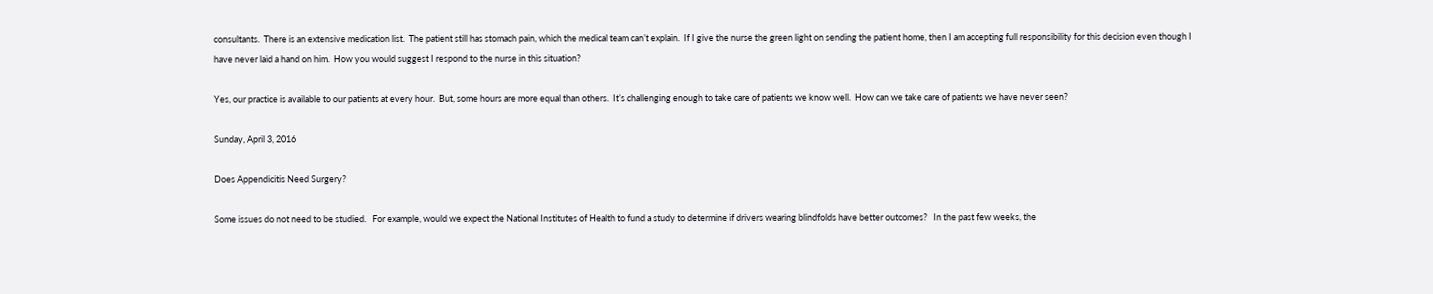consultants.  There is an extensive medication list.  The patient still has stomach pain, which the medical team can’t explain.  If I give the nurse the green light on sending the patient home, then I am accepting full responsibility for this decision even though I have never laid a hand on him.  How you would suggest I respond to the nurse in this situation?

Yes, our practice is available to our patients at every hour.  But, some hours are more equal than others.  It’s challenging enough to take care of patients we know well.  How can we take care of patients we have never seen?

Sunday, April 3, 2016

Does Appendicitis Need Surgery?

Some issues do not need to be studied.   For example, would we expect the National Institutes of Health to fund a study to determine if drivers wearing blindfolds have better outcomes?   In the past few weeks, the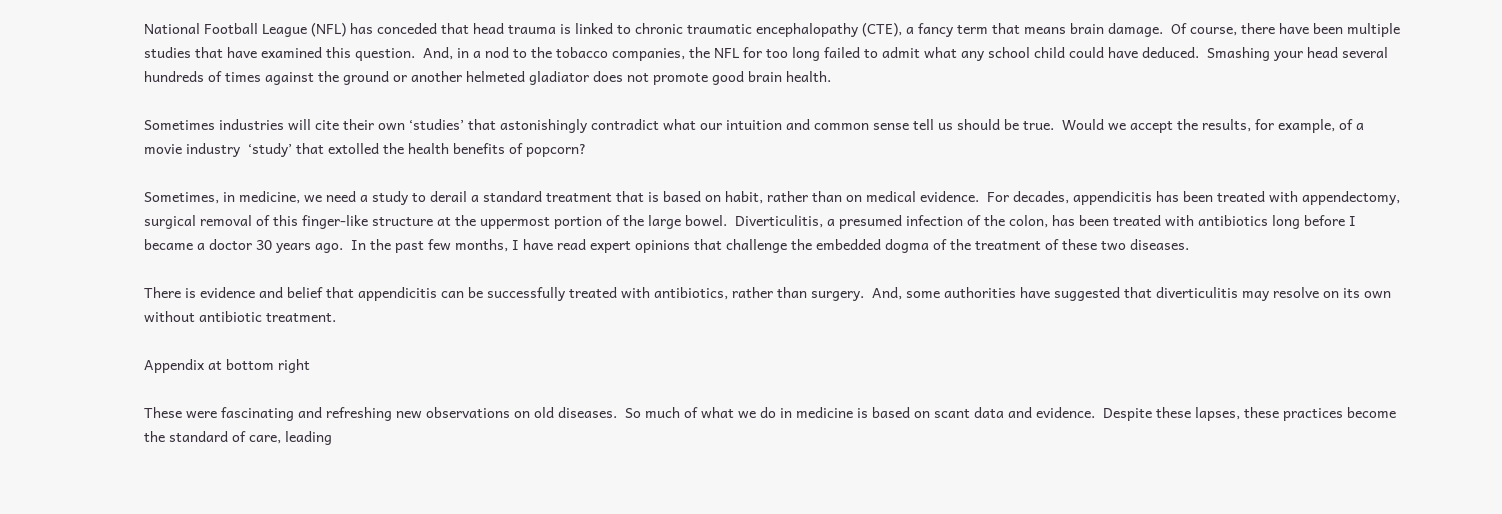National Football League (NFL) has conceded that head trauma is linked to chronic traumatic encephalopathy (CTE), a fancy term that means brain damage.  Of course, there have been multiple studies that have examined this question.  And, in a nod to the tobacco companies, the NFL for too long failed to admit what any school child could have deduced.  Smashing your head several hundreds of times against the ground or another helmeted gladiator does not promote good brain health.

Sometimes industries will cite their own ‘studies’ that astonishingly contradict what our intuition and common sense tell us should be true.  Would we accept the results, for example, of a movie industry  ‘study’ that extolled the health benefits of popcorn?

Sometimes, in medicine, we need a study to derail a standard treatment that is based on habit, rather than on medical evidence.  For decades, appendicitis has been treated with appendectomy, surgical removal of this finger-like structure at the uppermost portion of the large bowel.  Diverticulitis, a presumed infection of the colon, has been treated with antibiotics long before I became a doctor 30 years ago.  In the past few months, I have read expert opinions that challenge the embedded dogma of the treatment of these two diseases.

There is evidence and belief that appendicitis can be successfully treated with antibiotics, rather than surgery.  And, some authorities have suggested that diverticulitis may resolve on its own without antibiotic treatment.

Appendix at bottom right

These were fascinating and refreshing new observations on old diseases.  So much of what we do in medicine is based on scant data and evidence.  Despite these lapses, these practices become the standard of care, leading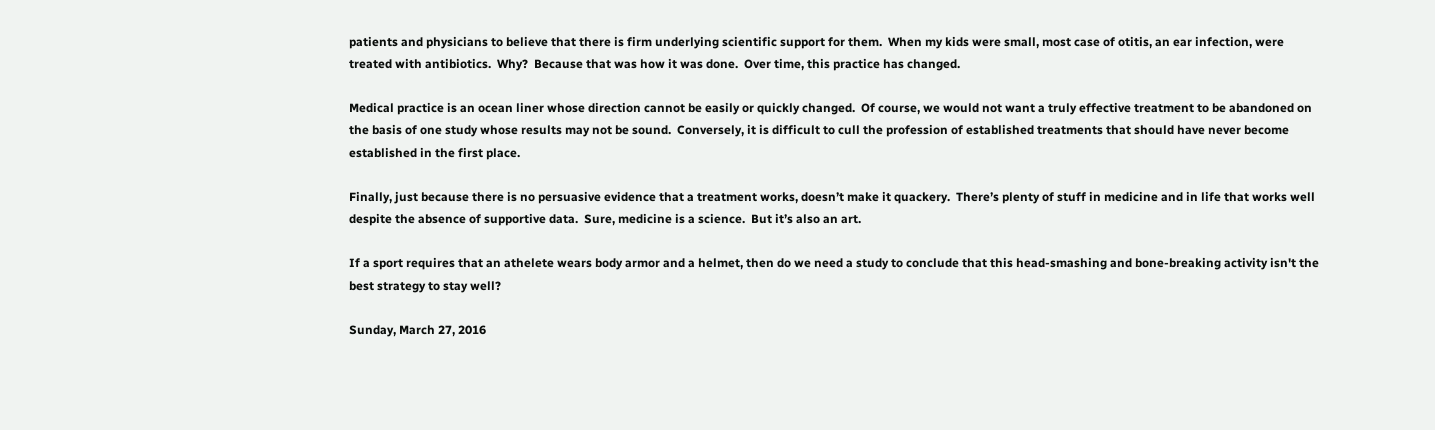patients and physicians to believe that there is firm underlying scientific support for them.  When my kids were small, most case of otitis, an ear infection, were treated with antibiotics.  Why?  Because that was how it was done.  Over time, this practice has changed.

Medical practice is an ocean liner whose direction cannot be easily or quickly changed.  Of course, we would not want a truly effective treatment to be abandoned on the basis of one study whose results may not be sound.  Conversely, it is difficult to cull the profession of established treatments that should have never become established in the first place.

Finally, just because there is no persuasive evidence that a treatment works, doesn’t make it quackery.  There’s plenty of stuff in medicine and in life that works well despite the absence of supportive data.  Sure, medicine is a science.  But it’s also an art.

If a sport requires that an athelete wears body armor and a helmet, then do we need a study to conclude that this head-smashing and bone-breaking activity isn't the best strategy to stay well?

Sunday, March 27, 2016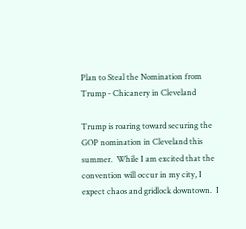Plan to Steal the Nomination from Trump - Chicanery in Cleveland

Trump is roaring toward securing the GOP nomination in Cleveland this summer.  While I am excited that the convention will occur in my city, I expect chaos and gridlock downtown.  I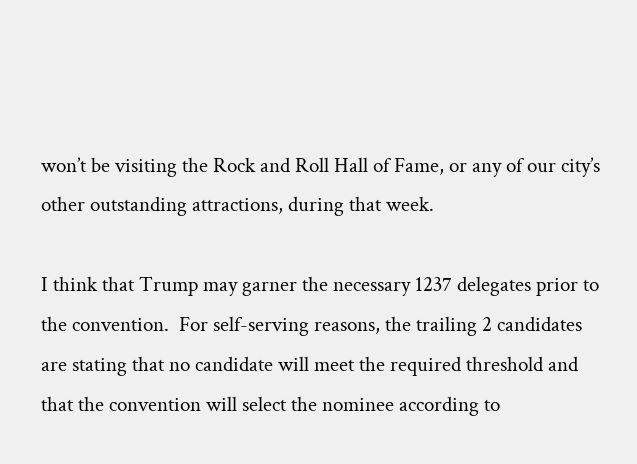won’t be visiting the Rock and Roll Hall of Fame, or any of our city’s other outstanding attractions, during that week.

I think that Trump may garner the necessary 1237 delegates prior to the convention.  For self-serving reasons, the trailing 2 candidates are stating that no candidate will meet the required threshold and that the convention will select the nominee according to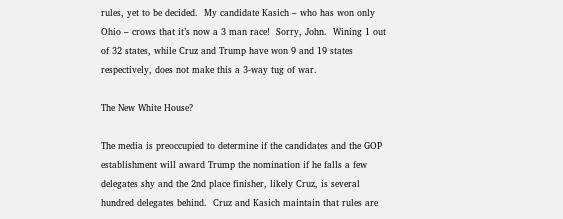rules, yet to be decided.  My candidate Kasich – who has won only Ohio – crows that it’s now a 3 man race!  Sorry, John.  Wining 1 out of 32 states, while Cruz and Trump have won 9 and 19 states respectively, does not make this a 3-way tug of war.

The New White House?

The media is preoccupied to determine if the candidates and the GOP establishment will award Trump the nomination if he falls a few delegates shy and the 2nd place finisher, likely Cruz, is several hundred delegates behind.  Cruz and Kasich maintain that rules are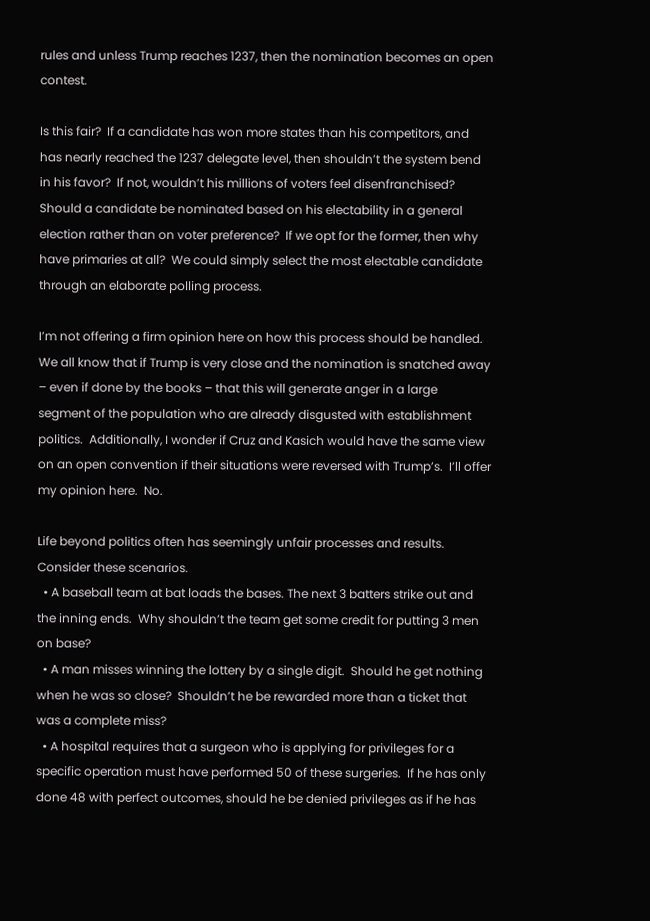rules and unless Trump reaches 1237, then the nomination becomes an open contest.

Is this fair?  If a candidate has won more states than his competitors, and has nearly reached the 1237 delegate level, then shouldn’t the system bend in his favor?  If not, wouldn’t his millions of voters feel disenfranchised?   Should a candidate be nominated based on his electability in a general election rather than on voter preference?  If we opt for the former, then why have primaries at all?  We could simply select the most electable candidate through an elaborate polling process.

I’m not offering a firm opinion here on how this process should be handled.  We all know that if Trump is very close and the nomination is snatched away – even if done by the books – that this will generate anger in a large segment of the population who are already disgusted with establishment politics.  Additionally, I wonder if Cruz and Kasich would have the same view on an open convention if their situations were reversed with Trump’s.  I’ll offer my opinion here.  No.

Life beyond politics often has seemingly unfair processes and results.  Consider these scenarios.
  • A baseball team at bat loads the bases. The next 3 batters strike out and the inning ends.  Why shouldn’t the team get some credit for putting 3 men on base?
  • A man misses winning the lottery by a single digit.  Should he get nothing when he was so close?  Shouldn’t he be rewarded more than a ticket that was a complete miss?
  • A hospital requires that a surgeon who is applying for privileges for a specific operation must have performed 50 of these surgeries.  If he has only done 48 with perfect outcomes, should he be denied privileges as if he has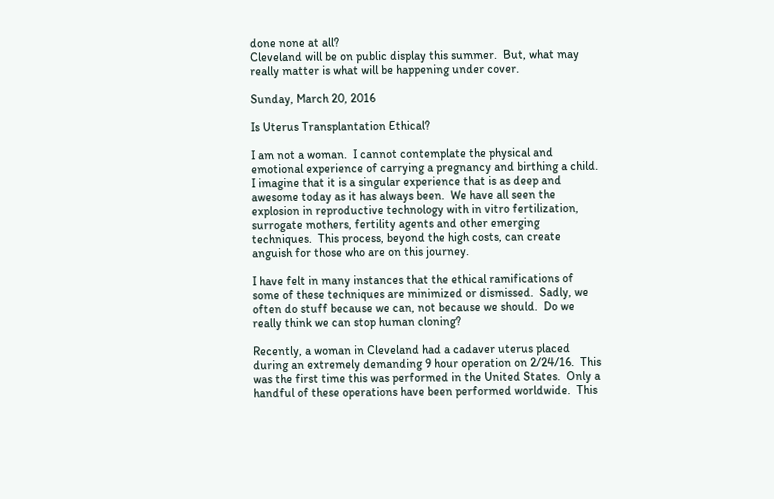done none at all?
Cleveland will be on public display this summer.  But, what may really matter is what will be happening under cover.

Sunday, March 20, 2016

Is Uterus Transplantation Ethical?

I am not a woman.  I cannot contemplate the physical and emotional experience of carrying a pregnancy and birthing a child.  I imagine that it is a singular experience that is as deep and awesome today as it has always been.  We have all seen the explosion in reproductive technology with in vitro fertilization, surrogate mothers, fertility agents and other emerging techniques.  This process, beyond the high costs, can create anguish for those who are on this journey.

I have felt in many instances that the ethical ramifications of some of these techniques are minimized or dismissed.  Sadly, we often do stuff because we can, not because we should.  Do we really think we can stop human cloning?

Recently, a woman in Cleveland had a cadaver uterus placed during an extremely demanding 9 hour operation on 2/24/16.  This was the first time this was performed in the United States.  Only a handful of these operations have been performed worldwide.  This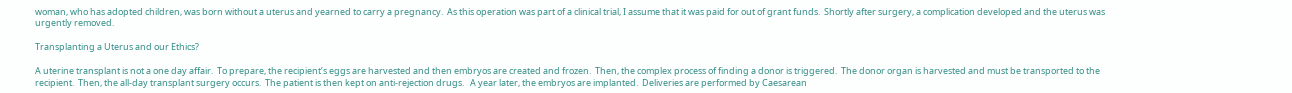woman, who has adopted children, was born without a uterus and yearned to carry a pregnancy.  As this operation was part of a clinical trial, I assume that it was paid for out of grant funds.  Shortly after surgery, a complication developed and the uterus was urgently removed.

Transplanting a Uterus and our Ethics?

A uterine transplant is not a one day affair.  To prepare, the recipient’s eggs are harvested and then embryos are created and frozen.  Then, the complex process of finding a donor is triggered.  The donor organ is harvested and must be transported to the recipient.  Then, the all-day transplant surgery occurs.  The patient is then kept on anti-rejection drugs.   A year later, the embryos are implanted.  Deliveries are performed by Caesarean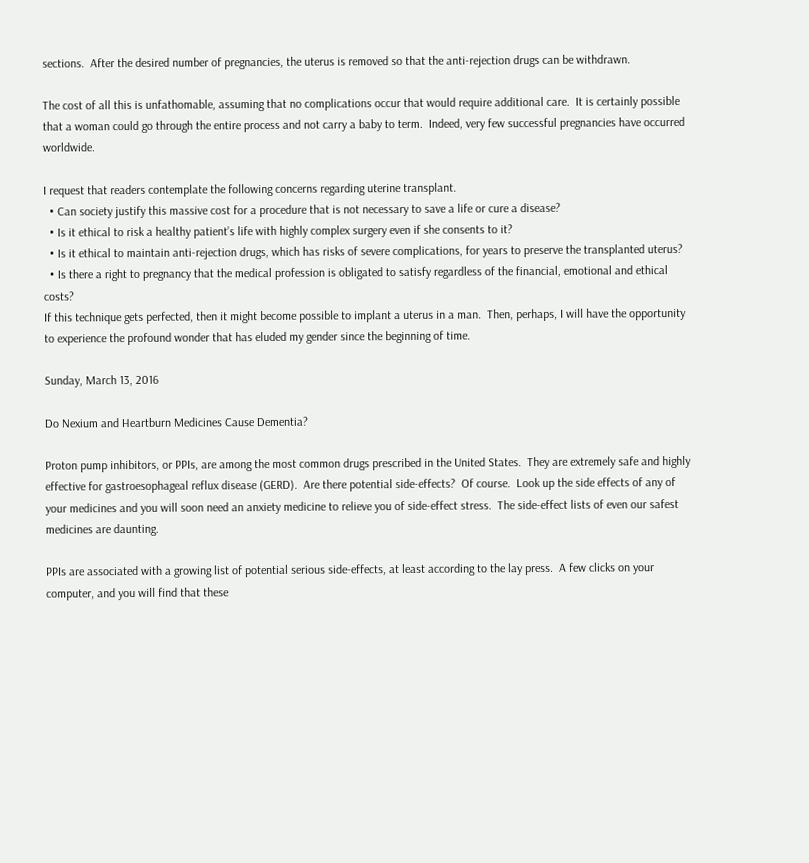sections.  After the desired number of pregnancies, the uterus is removed so that the anti-rejection drugs can be withdrawn.

The cost of all this is unfathomable, assuming that no complications occur that would require additional care.  It is certainly possible that a woman could go through the entire process and not carry a baby to term.  Indeed, very few successful pregnancies have occurred worldwide.

I request that readers contemplate the following concerns regarding uterine transplant.
  • Can society justify this massive cost for a procedure that is not necessary to save a life or cure a disease?
  • Is it ethical to risk a healthy patient’s life with highly complex surgery even if she consents to it?
  • Is it ethical to maintain anti-rejection drugs, which has risks of severe complications, for years to preserve the transplanted uterus?
  • Is there a right to pregnancy that the medical profession is obligated to satisfy regardless of the financial, emotional and ethical costs?
If this technique gets perfected, then it might become possible to implant a uterus in a man.  Then, perhaps, I will have the opportunity to experience the profound wonder that has eluded my gender since the beginning of time.

Sunday, March 13, 2016

Do Nexium and Heartburn Medicines Cause Dementia?

Proton pump inhibitors, or PPIs, are among the most common drugs prescribed in the United States.  They are extremely safe and highly effective for gastroesophageal reflux disease (GERD).  Are there potential side-effects?  Of course.  Look up the side effects of any of your medicines and you will soon need an anxiety medicine to relieve you of side-effect stress.  The side-effect lists of even our safest medicines are daunting.

PPIs are associated with a growing list of potential serious side-effects, at least according to the lay press.  A few clicks on your computer, and you will find that these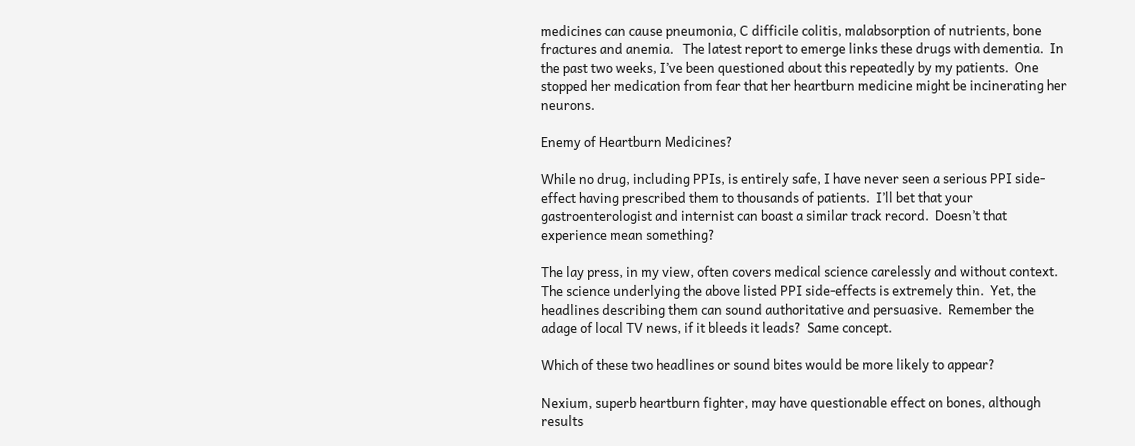medicines can cause pneumonia, C difficile colitis, malabsorption of nutrients, bone fractures and anemia.   The latest report to emerge links these drugs with dementia.  In the past two weeks, I’ve been questioned about this repeatedly by my patients.  One stopped her medication from fear that her heartburn medicine might be incinerating her neurons.

Enemy of Heartburn Medicines?

While no drug, including PPIs, is entirely safe, I have never seen a serious PPI side-effect having prescribed them to thousands of patients.  I’ll bet that your gastroenterologist and internist can boast a similar track record.  Doesn’t that experience mean something?

The lay press, in my view, often covers medical science carelessly and without context.  The science underlying the above listed PPI side-effects is extremely thin.  Yet, the headlines describing them can sound authoritative and persuasive.  Remember the adage of local TV news, if it bleeds it leads?  Same concept.

Which of these two headlines or sound bites would be more likely to appear?

Nexium, superb heartburn fighter, may have questionable effect on bones, although results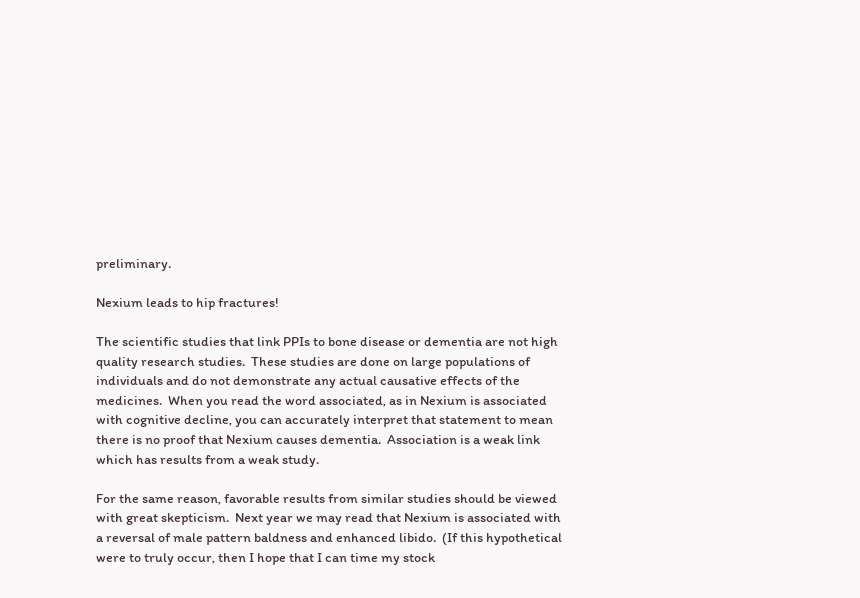preliminary.

Nexium leads to hip fractures!

The scientific studies that link PPIs to bone disease or dementia are not high quality research studies.  These studies are done on large populations of individuals and do not demonstrate any actual causative effects of the medicines.  When you read the word associated, as in Nexium is associated with cognitive decline, you can accurately interpret that statement to mean there is no proof that Nexium causes dementia.  Association is a weak link which has results from a weak study.

For the same reason, favorable results from similar studies should be viewed with great skepticism.  Next year we may read that Nexium is associated with a reversal of male pattern baldness and enhanced libido.  (If this hypothetical were to truly occur, then I hope that I can time my stock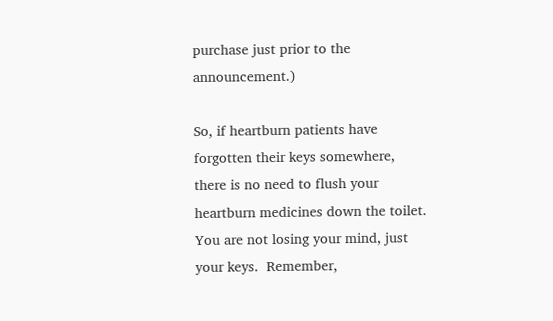purchase just prior to the announcement.)

So, if heartburn patients have forgotten their keys somewhere, there is no need to flush your heartburn medicines down the toilet.  You are not losing your mind, just your keys.  Remember,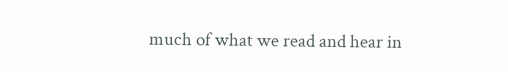much of what we read and hear in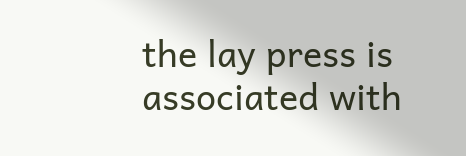the lay press is associated with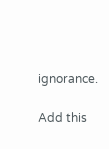ignorance.

Add this